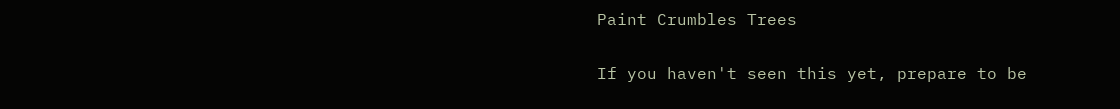Paint Crumbles Trees

If you haven't seen this yet, prepare to be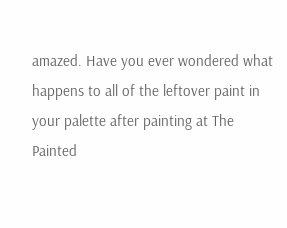amazed. Have you ever wondered what happens to all of the leftover paint in your palette after painting at The Painted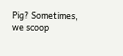Pig? Sometimes, we scoop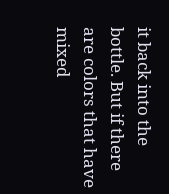it back into the bottle. But if there are colors that have mixed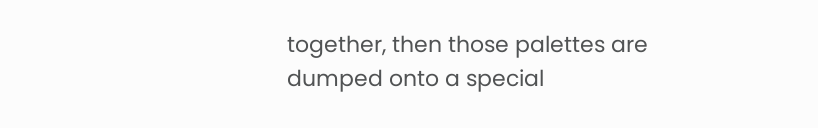together, then those palettes are dumped onto a special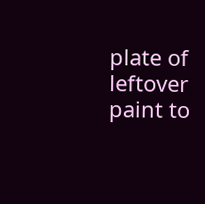plate of leftover paint to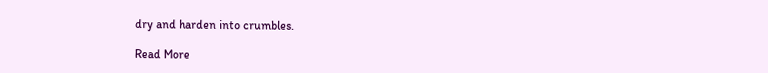dry and harden into crumbles.

Read More